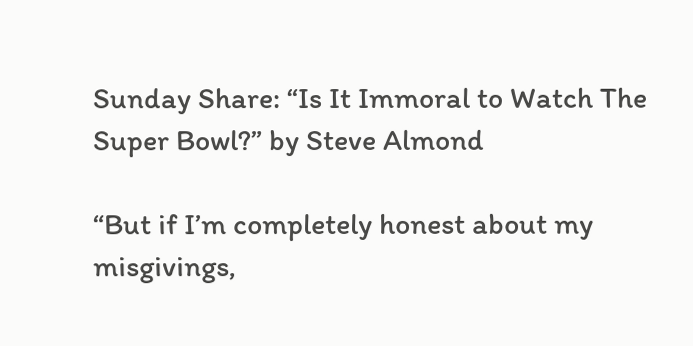Sunday Share: “Is It Immoral to Watch The Super Bowl?” by Steve Almond

“But if I’m completely honest about my misgivings,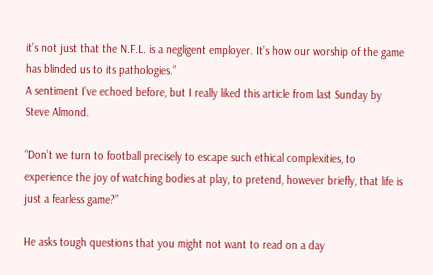it’s not just that the N.F.L. is a negligent employer. It’s how our worship of the game has blinded us to its pathologies.”
A sentiment I’ve echoed before, but I really liked this article from last Sunday by Steve Almond.

“Don’t we turn to football precisely to escape such ethical complexities, to experience the joy of watching bodies at play, to pretend, however briefly, that life is just a fearless game?”

He asks tough questions that you might not want to read on a day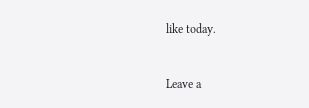like today.


Leave a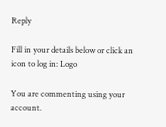Reply

Fill in your details below or click an icon to log in: Logo

You are commenting using your account.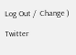Log Out /  Change )

Twitter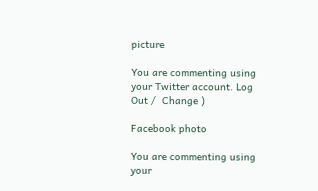picture

You are commenting using your Twitter account. Log Out /  Change )

Facebook photo

You are commenting using your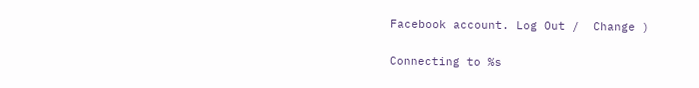Facebook account. Log Out /  Change )

Connecting to %s